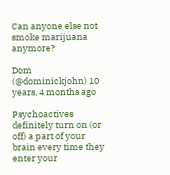Can anyone else not smoke marijuana anymore?

Dom (@dominickjohn) 10 years, 4 months ago

Psychoactives definitely turn on (or off) a part of your brain every time they enter your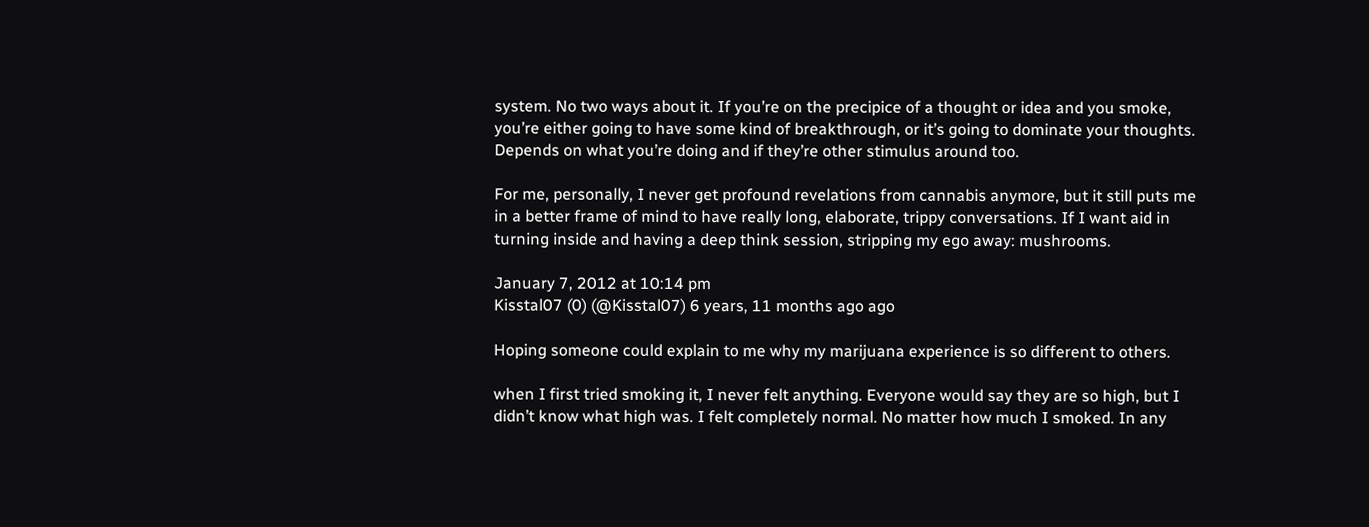system. No two ways about it. If you’re on the precipice of a thought or idea and you smoke, you’re either going to have some kind of breakthrough, or it’s going to dominate your thoughts. Depends on what you’re doing and if they’re other stimulus around too.

For me, personally, I never get profound revelations from cannabis anymore, but it still puts me in a better frame of mind to have really long, elaborate, trippy conversations. If I want aid in turning inside and having a deep think session, stripping my ego away: mushrooms.

January 7, 2012 at 10:14 pm
Kisstal07 (0) (@Kisstal07) 6 years, 11 months ago ago

Hoping someone could explain to me why my marijuana experience is so different to others.

when I first tried smoking it, I never felt anything. Everyone would say they are so high, but I didn’t know what high was. I felt completely normal. No matter how much I smoked. In any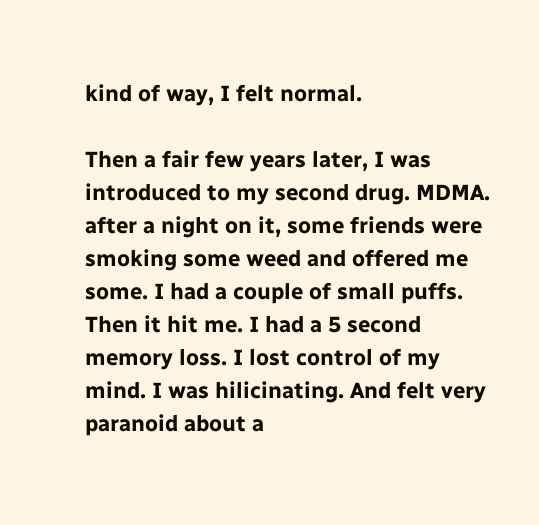kind of way, I felt normal.

Then a fair few years later, I was introduced to my second drug. MDMA. after a night on it, some friends were smoking some weed and offered me some. I had a couple of small puffs. Then it hit me. I had a 5 second memory loss. I lost control of my mind. I was hilicinating. And felt very paranoid about a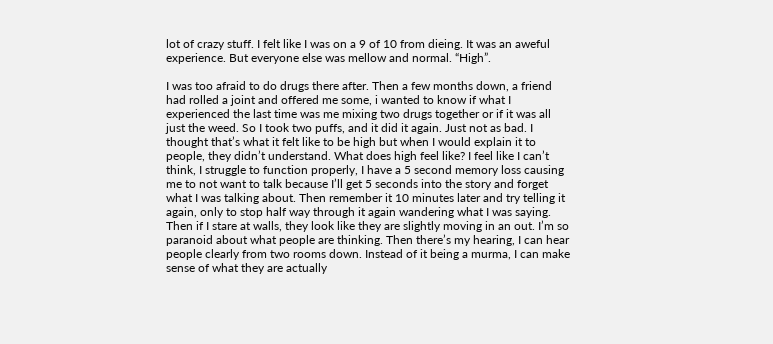lot of crazy stuff. I felt like I was on a 9 of 10 from dieing. It was an aweful experience. But everyone else was mellow and normal. “High”.

I was too afraid to do drugs there after. Then a few months down, a friend had rolled a joint and offered me some, i wanted to know if what I experienced the last time was me mixing two drugs together or if it was all just the weed. So I took two puffs, and it did it again. Just not as bad. I thought that’s what it felt like to be high but when I would explain it to people, they didn’t understand. What does high feel like? I feel like I can’t think, I struggle to function properly, I have a 5 second memory loss causing me to not want to talk because I’ll get 5 seconds into the story and forget what I was talking about. Then remember it 10 minutes later and try telling it again, only to stop half way through it again wandering what I was saying. Then if I stare at walls, they look like they are slightly moving in an out. I’m so paranoid about what people are thinking. Then there’s my hearing, I can hear people clearly from two rooms down. Instead of it being a murma, I can make sense of what they are actually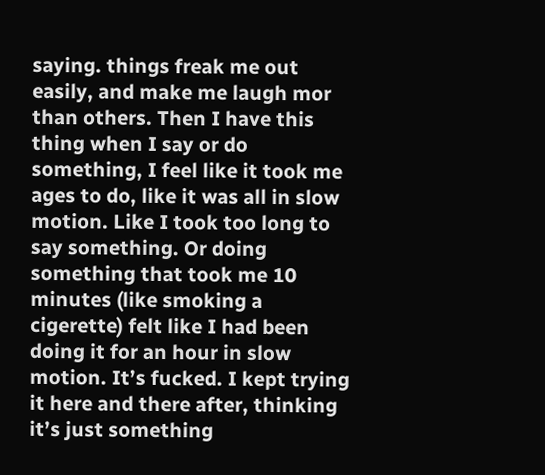saying. things freak me out easily, and make me laugh mor than others. Then I have this thing when I say or do something, I feel like it took me ages to do, like it was all in slow motion. Like I took too long to say something. Or doing something that took me 10 minutes (like smoking a cigerette) felt like I had been doing it for an hour in slow motion. It’s fucked. I kept trying it here and there after, thinking it’s just something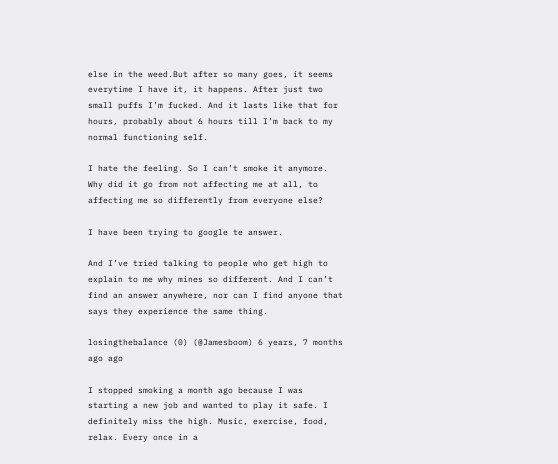else in the weed.But after so many goes, it seems everytime I have it, it happens. After just two small puffs I’m fucked. And it lasts like that for hours, probably about 6 hours till I’m back to my normal functioning self.

I hate the feeling. So I can’t smoke it anymore. Why did it go from not affecting me at all, to affecting me so differently from everyone else?

I have been trying to google te answer.

And I’ve tried talking to people who get high to explain to me why mines so different. And I can’t find an answer anywhere, nor can I find anyone that says they experience the same thing.

losingthebalance (0) (@Jamesboom) 6 years, 7 months ago ago

I stopped smoking a month ago because I was starting a new job and wanted to play it safe. I definitely miss the high. Music, exercise, food, relax. Every once in a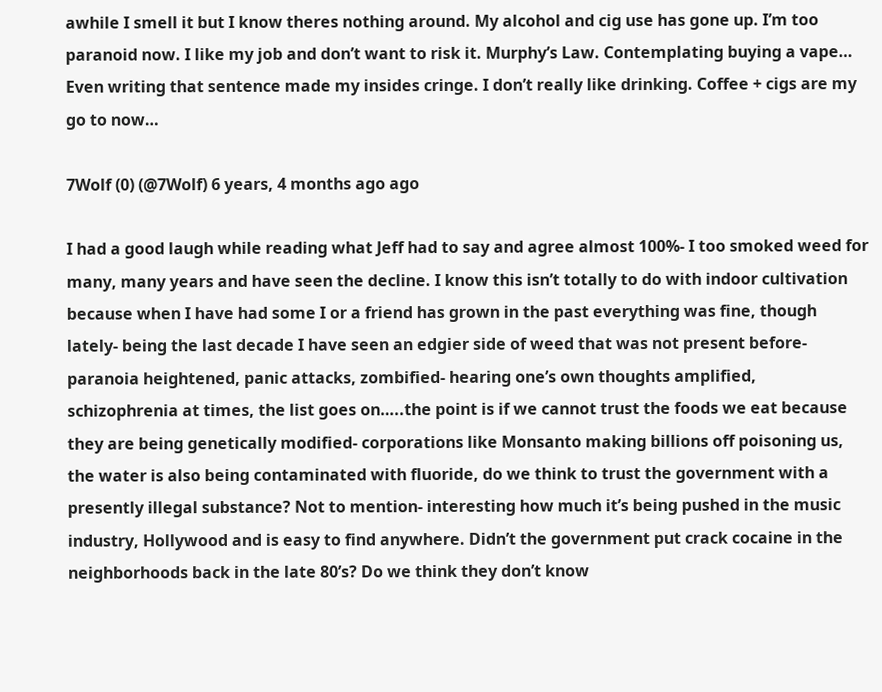awhile I smell it but I know theres nothing around. My alcohol and cig use has gone up. I’m too paranoid now. I like my job and don’t want to risk it. Murphy’s Law. Contemplating buying a vape… Even writing that sentence made my insides cringe. I don’t really like drinking. Coffee + cigs are my go to now…

7Wolf (0) (@7Wolf) 6 years, 4 months ago ago

I had a good laugh while reading what Jeff had to say and agree almost 100%- I too smoked weed for many, many years and have seen the decline. I know this isn’t totally to do with indoor cultivation because when I have had some I or a friend has grown in the past everything was fine, though lately- being the last decade I have seen an edgier side of weed that was not present before- paranoia heightened, panic attacks, zombified- hearing one’s own thoughts amplified, schizophrenia at times, the list goes on…..the point is if we cannot trust the foods we eat because they are being genetically modified- corporations like Monsanto making billions off poisoning us, the water is also being contaminated with fluoride, do we think to trust the government with a presently illegal substance? Not to mention- interesting how much it’s being pushed in the music industry, Hollywood and is easy to find anywhere. Didn’t the government put crack cocaine in the neighborhoods back in the late 80’s? Do we think they don’t know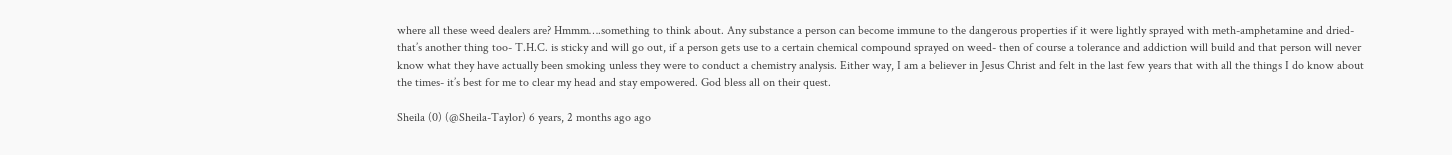where all these weed dealers are? Hmmm….something to think about. Any substance a person can become immune to the dangerous properties if it were lightly sprayed with meth-amphetamine and dried- that’s another thing too- T.H.C. is sticky and will go out, if a person gets use to a certain chemical compound sprayed on weed- then of course a tolerance and addiction will build and that person will never know what they have actually been smoking unless they were to conduct a chemistry analysis. Either way, I am a believer in Jesus Christ and felt in the last few years that with all the things I do know about the times- it’s best for me to clear my head and stay empowered. God bless all on their quest.

Sheila (0) (@Sheila-Taylor) 6 years, 2 months ago ago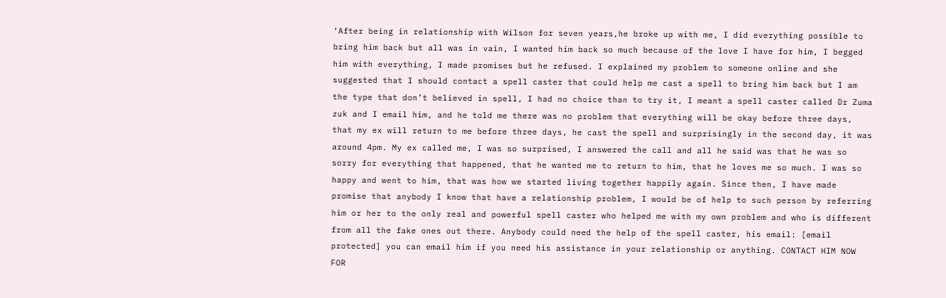‘After being in relationship with Wilson for seven years,he broke up with me, I did everything possible to bring him back but all was in vain, I wanted him back so much because of the love I have for him, I begged him with everything, I made promises but he refused. I explained my problem to someone online and she suggested that I should contact a spell caster that could help me cast a spell to bring him back but I am the type that don’t believed in spell, I had no choice than to try it, I meant a spell caster called Dr Zuma zuk and I email him, and he told me there was no problem that everything will be okay before three days, that my ex will return to me before three days, he cast the spell and surprisingly in the second day, it was around 4pm. My ex called me, I was so surprised, I answered the call and all he said was that he was so sorry for everything that happened, that he wanted me to return to him, that he loves me so much. I was so happy and went to him, that was how we started living together happily again. Since then, I have made promise that anybody I know that have a relationship problem, I would be of help to such person by referring him or her to the only real and powerful spell caster who helped me with my own problem and who is different from all the fake ones out there. Anybody could need the help of the spell caster, his email: [email protected] you can email him if you need his assistance in your relationship or anything. CONTACT HIM NOW FOR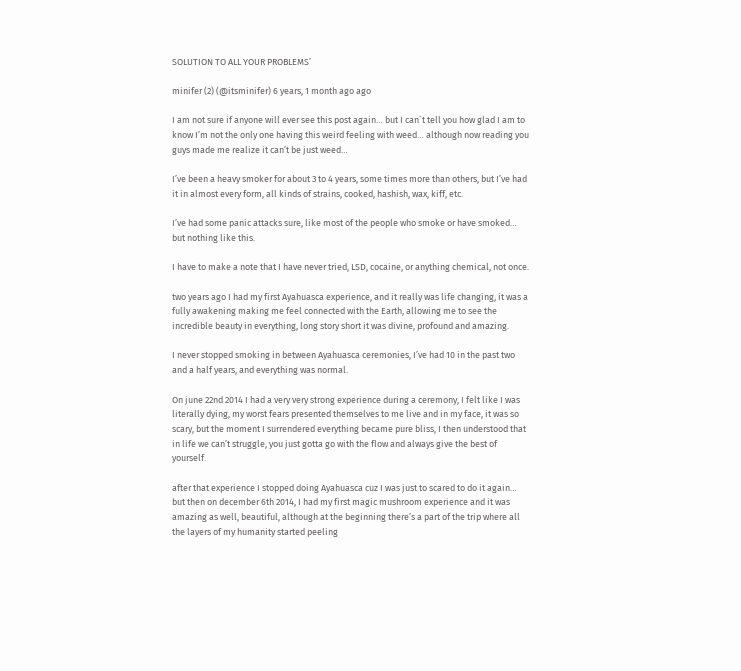SOLUTION TO ALL YOUR PROBLEMS’

minifer (2) (@itsminifer) 6 years, 1 month ago ago

I am not sure if anyone will ever see this post again… but I can`t tell you how glad I am to know I’m not the only one having this weird feeling with weed… although now reading you guys made me realize it can’t be just weed…

I’ve been a heavy smoker for about 3 to 4 years, some times more than others, but I’ve had it in almost every form, all kinds of strains, cooked, hashish, wax, kiff, etc.

I’ve had some panic attacks sure, like most of the people who smoke or have smoked… but nothing like this.

I have to make a note that I have never tried, LSD, cocaine, or anything chemical, not once.

two years ago I had my first Ayahuasca experience, and it really was life changing, it was a fully awakening making me feel connected with the Earth, allowing me to see the incredible beauty in everything, long story short it was divine, profound and amazing.

I never stopped smoking in between Ayahuasca ceremonies, I’ve had 10 in the past two and a half years, and everything was normal.

On june 22nd 2014 I had a very very strong experience during a ceremony, I felt like I was literally dying, my worst fears presented themselves to me live and in my face, it was so scary, but the moment I surrendered everything became pure bliss, I then understood that in life we can’t struggle, you just gotta go with the flow and always give the best of yourself.

after that experience I stopped doing Ayahuasca cuz I was just to scared to do it again… but then on december 6th 2014, I had my first magic mushroom experience and it was amazing as well, beautiful, although at the beginning there’s a part of the trip where all the layers of my humanity started peeling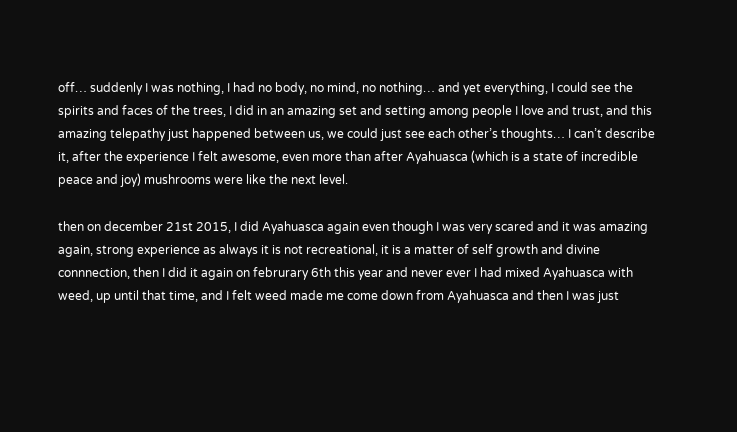off… suddenly I was nothing, I had no body, no mind, no nothing… and yet everything, I could see the spirits and faces of the trees, I did in an amazing set and setting among people I love and trust, and this amazing telepathy just happened between us, we could just see each other’s thoughts… I can’t describe it, after the experience I felt awesome, even more than after Ayahuasca (which is a state of incredible peace and joy) mushrooms were like the next level.

then on december 21st 2015, I did Ayahuasca again even though I was very scared and it was amazing again, strong experience as always it is not recreational, it is a matter of self growth and divine connnection, then I did it again on februrary 6th this year and never ever I had mixed Ayahuasca with weed, up until that time, and I felt weed made me come down from Ayahuasca and then I was just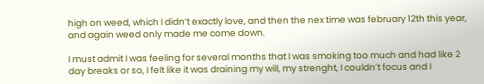high on weed, which I didn’t exactly love, and then the nex time was february 12th this year, and again weed only made me come down.

I must admit I was feeling for several months that I was smoking too much and had like 2 day breaks or so, I felt like it was draining my will, my strenght, I couldn’t focus and I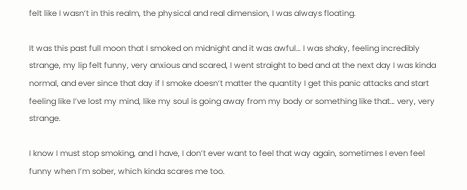felt like I wasn’t in this realm, the physical and real dimension, I was always floating.

It was this past full moon that I smoked on midnight and it was awful… I was shaky, feeling incredibly strange, my lip felt funny, very anxious and scared, I went straight to bed and at the next day I was kinda normal, and ever since that day if I smoke doesn’t matter the quantity I get this panic attacks and start feeling like I’ve lost my mind, like my soul is going away from my body or something like that… very, very strange.

I know I must stop smoking, and I have, I don’t ever want to feel that way again, sometimes I even feel funny when I’m sober, which kinda scares me too.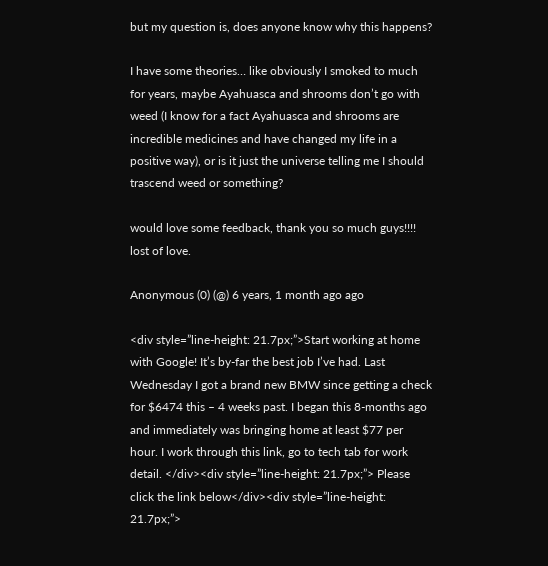but my question is, does anyone know why this happens?

I have some theories… like obviously I smoked to much for years, maybe Ayahuasca and shrooms don’t go with weed (I know for a fact Ayahuasca and shrooms are incredible medicines and have changed my life in a positive way), or is it just the universe telling me I should trascend weed or something?

would love some feedback, thank you so much guys!!!! lost of love.

Anonymous (0) (@) 6 years, 1 month ago ago

<div style=”line-height: 21.7px;”>Start working at home with Google! It’s by-far the best job I’ve had. Last Wednesday I got a brand new BMW since getting a check for $6474 this – 4 weeks past. I began this 8-months ago and immediately was bringing home at least $77 per hour. I work through this link, go to tech tab for work detail. </div><div style=”line-height: 21.7px;”> Please click the link below</div><div style=”line-height: 21.7px;”>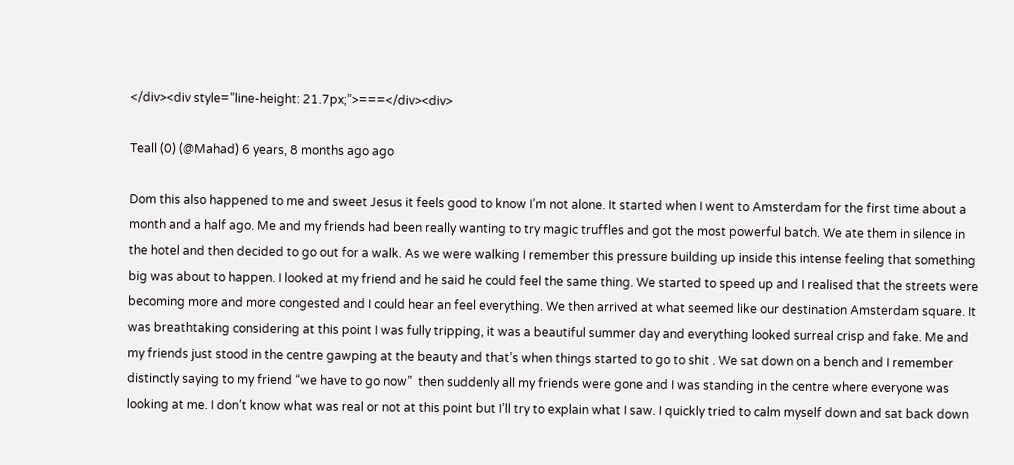</div><div style=”line-height: 21.7px;”>===</div><div>

Teall (0) (@Mahad) 6 years, 8 months ago ago

Dom this also happened to me and sweet Jesus it feels good to know I’m not alone. It started when I went to Amsterdam for the first time about a month and a half ago. Me and my friends had been really wanting to try magic truffles and got the most powerful batch. We ate them in silence in the hotel and then decided to go out for a walk. As we were walking I remember this pressure building up inside this intense feeling that something big was about to happen. I looked at my friend and he said he could feel the same thing. We started to speed up and I realised that the streets were becoming more and more congested and I could hear an feel everything. We then arrived at what seemed like our destination Amsterdam square. It was breathtaking considering at this point I was fully tripping, it was a beautiful summer day and everything looked surreal crisp and fake. Me and my friends just stood in the centre gawping at the beauty and that’s when things started to go to shit . We sat down on a bench and I remember distinctly saying to my friend “we have to go now”  then suddenly all my friends were gone and I was standing in the centre where everyone was looking at me. I don’t know what was real or not at this point but I’ll try to explain what I saw. I quickly tried to calm myself down and sat back down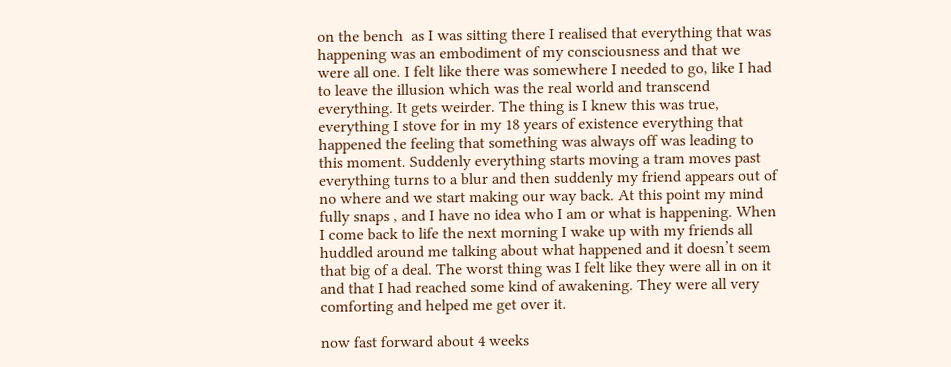on the bench  as I was sitting there I realised that everything that was happening was an embodiment of my consciousness and that we were all one. I felt like there was somewhere I needed to go, like I had to leave the illusion which was the real world and transcend everything. It gets weirder. The thing is I knew this was true, everything I stove for in my 18 years of existence everything that happened the feeling that something was always off was leading to this moment. Suddenly everything starts moving a tram moves past everything turns to a blur and then suddenly my friend appears out of no where and we start making our way back. At this point my mind fully snaps , and I have no idea who I am or what is happening. When I come back to life the next morning I wake up with my friends all huddled around me talking about what happened and it doesn’t seem that big of a deal. The worst thing was I felt like they were all in on it and that I had reached some kind of awakening. They were all very comforting and helped me get over it.

now fast forward about 4 weeks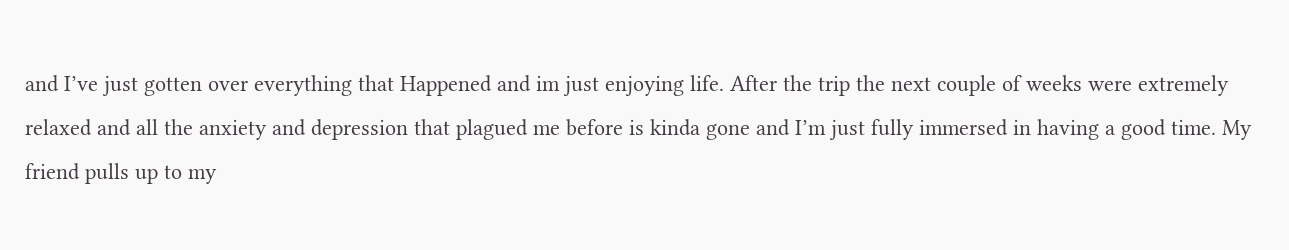and I’ve just gotten over everything that Happened and im just enjoying life. After the trip the next couple of weeks were extremely relaxed and all the anxiety and depression that plagued me before is kinda gone and I’m just fully immersed in having a good time. My friend pulls up to my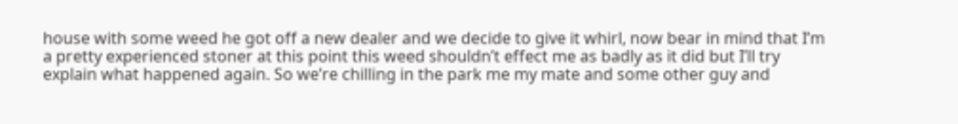house with some weed he got off a new dealer and we decide to give it whirl, now bear in mind that I’m a pretty experienced stoner at this point this weed shouldn’t effect me as badly as it did but I’ll try explain what happened again. So we’re chilling in the park me my mate and some other guy and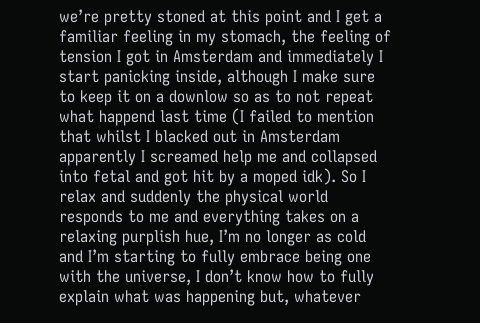we’re pretty stoned at this point and I get a familiar feeling in my stomach, the feeling of tension I got in Amsterdam and immediately I start panicking inside, although I make sure to keep it on a downlow so as to not repeat what happend last time (I failed to mention that whilst I blacked out in Amsterdam apparently I screamed help me and collapsed into fetal and got hit by a moped idk). So I relax and suddenly the physical world responds to me and everything takes on a relaxing purplish hue, I’m no longer as cold and I’m starting to fully embrace being one with the universe, I don’t know how to fully explain what was happening but, whatever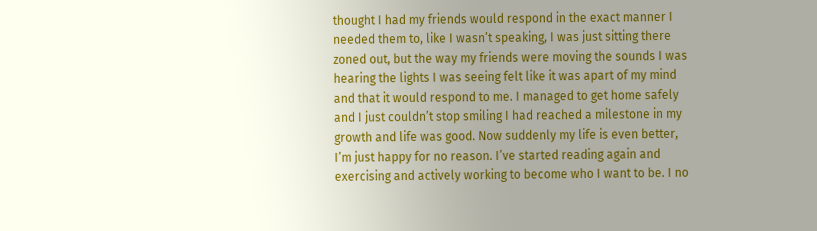thought I had my friends would respond in the exact manner I needed them to, like I wasn’t speaking, I was just sitting there zoned out, but the way my friends were moving the sounds I was hearing the lights I was seeing felt like it was apart of my mind and that it would respond to me. I managed to get home safely and I just couldn’t stop smiling I had reached a milestone in my growth and life was good. Now suddenly my life is even better, I’m just happy for no reason. I’ve started reading again and exercising and actively working to become who I want to be. I no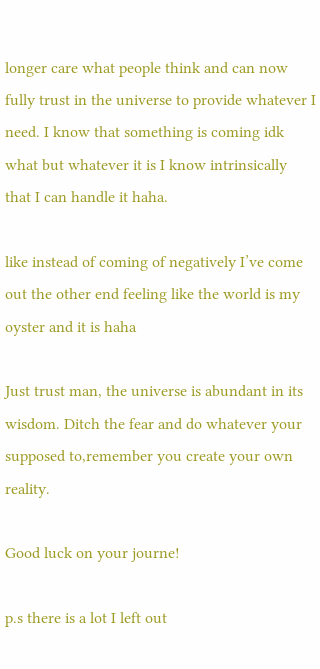longer care what people think and can now fully trust in the universe to provide whatever I need. I know that something is coming idk what but whatever it is I know intrinsically that I can handle it haha.

like instead of coming of negatively I’ve come out the other end feeling like the world is my oyster and it is haha

Just trust man, the universe is abundant in its wisdom. Ditch the fear and do whatever your supposed to,remember you create your own reality.

Good luck on your journe!

p.s there is a lot I left out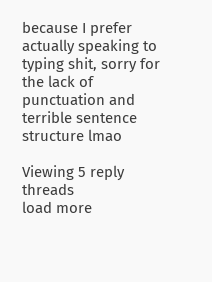because I prefer actually speaking to typing shit, sorry for the lack of punctuation and terrible sentence structure lmao

Viewing 5 reply threads
load more